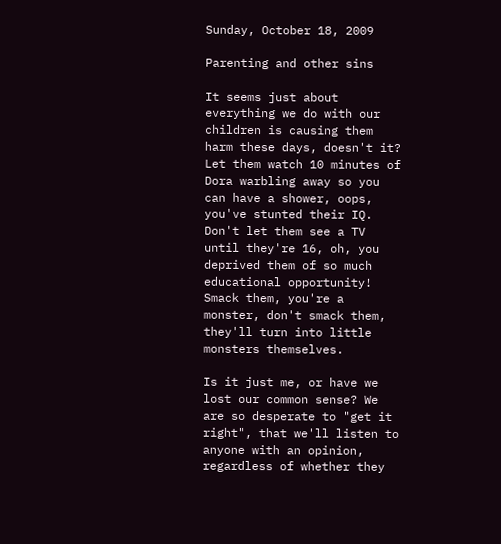Sunday, October 18, 2009

Parenting and other sins

It seems just about everything we do with our children is causing them harm these days, doesn't it? Let them watch 10 minutes of Dora warbling away so you can have a shower, oops, you've stunted their IQ. Don't let them see a TV until they're 16, oh, you deprived them of so much educational opportunity! Smack them, you're a monster, don't smack them, they'll turn into little monsters themselves.

Is it just me, or have we lost our common sense? We are so desperate to "get it right", that we'll listen to anyone with an opinion, regardless of whether they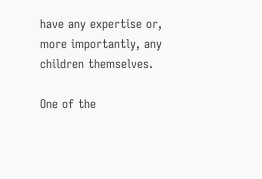have any expertise or, more importantly, any children themselves.

One of the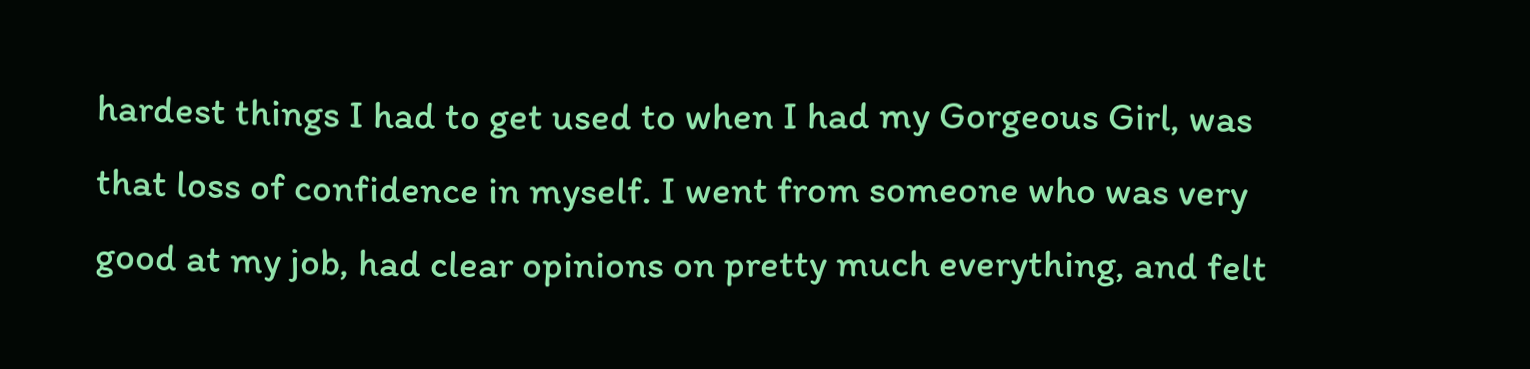hardest things I had to get used to when I had my Gorgeous Girl, was that loss of confidence in myself. I went from someone who was very good at my job, had clear opinions on pretty much everything, and felt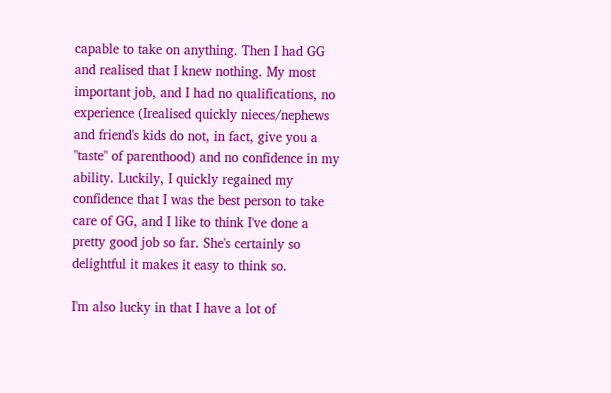capable to take on anything. Then I had GG and realised that I knew nothing. My most important job, and I had no qualifications, no experience (Irealised quickly nieces/nephews and friend's kids do not, in fact, give you a "taste" of parenthood) and no confidence in my ability. Luckily, I quickly regained my confidence that I was the best person to take care of GG, and I like to think I've done a pretty good job so far. She's certainly so delightful it makes it easy to think so.

I'm also lucky in that I have a lot of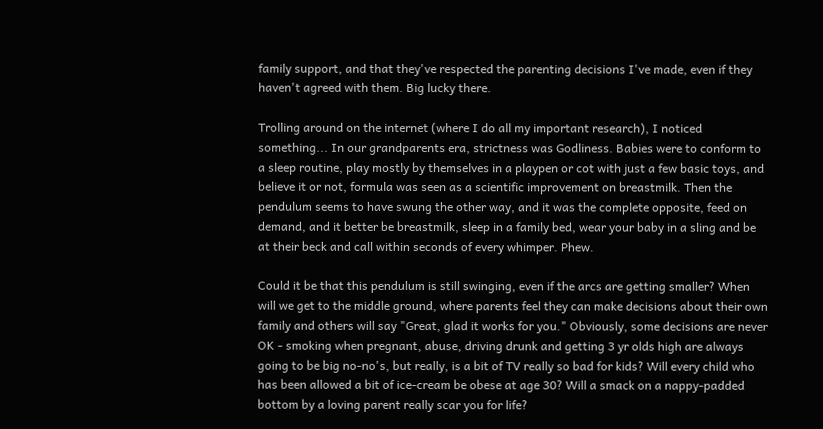family support, and that they've respected the parenting decisions I've made, even if they haven't agreed with them. Big lucky there.

Trolling around on the internet (where I do all my important research), I noticed something... In our grandparents era, strictness was Godliness. Babies were to conform to a sleep routine, play mostly by themselves in a playpen or cot with just a few basic toys, and believe it or not, formula was seen as a scientific improvement on breastmilk. Then the pendulum seems to have swung the other way, and it was the complete opposite, feed on demand, and it better be breastmilk, sleep in a family bed, wear your baby in a sling and be at their beck and call within seconds of every whimper. Phew.

Could it be that this pendulum is still swinging, even if the arcs are getting smaller? When will we get to the middle ground, where parents feel they can make decisions about their own family and others will say "Great, glad it works for you." Obviously, some decisions are never OK - smoking when pregnant, abuse, driving drunk and getting 3 yr olds high are always going to be big no-no's, but really, is a bit of TV really so bad for kids? Will every child who has been allowed a bit of ice-cream be obese at age 30? Will a smack on a nappy-padded bottom by a loving parent really scar you for life?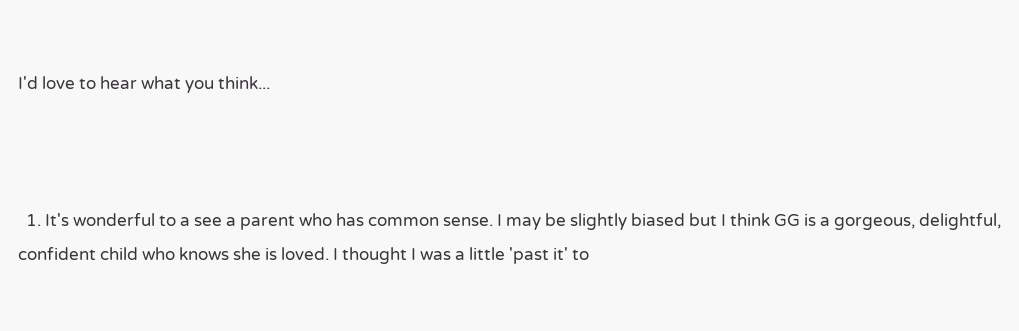I'd love to hear what you think...



  1. It's wonderful to a see a parent who has common sense. I may be slightly biased but I think GG is a gorgeous, delightful, confident child who knows she is loved. I thought I was a little 'past it' to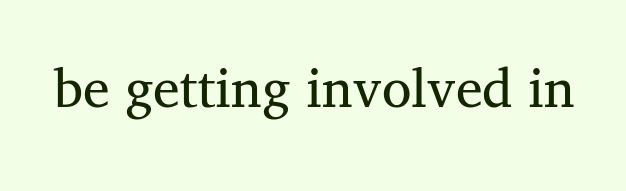be getting involved in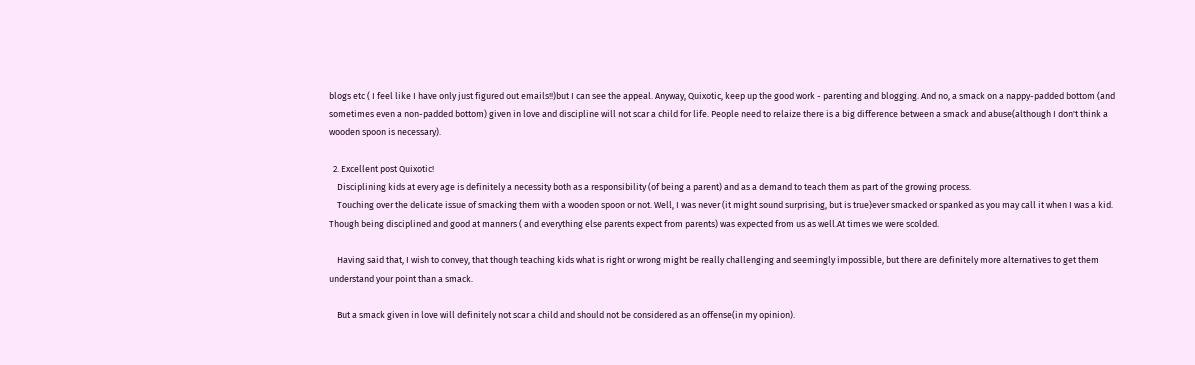blogs etc ( I feel like I have only just figured out emails!!)but I can see the appeal. Anyway, Quixotic, keep up the good work - parenting and blogging. And no, a smack on a nappy-padded bottom (and sometimes even a non-padded bottom) given in love and discipline will not scar a child for life. People need to relaize there is a big difference between a smack and abuse(although I don't think a wooden spoon is necessary).

  2. Excellent post Quixotic!
    Disciplining kids at every age is definitely a necessity both as a responsibility (of being a parent) and as a demand to teach them as part of the growing process.
    Touching over the delicate issue of smacking them with a wooden spoon or not. Well, I was never (it might sound surprising, but is true)ever smacked or spanked as you may call it when I was a kid. Though being disciplined and good at manners ( and everything else parents expect from parents) was expected from us as well.At times we were scolded.

    Having said that, I wish to convey, that though teaching kids what is right or wrong might be really challenging and seemingly impossible, but there are definitely more alternatives to get them understand your point than a smack.

    But a smack given in love will definitely not scar a child and should not be considered as an offense(in my opinion).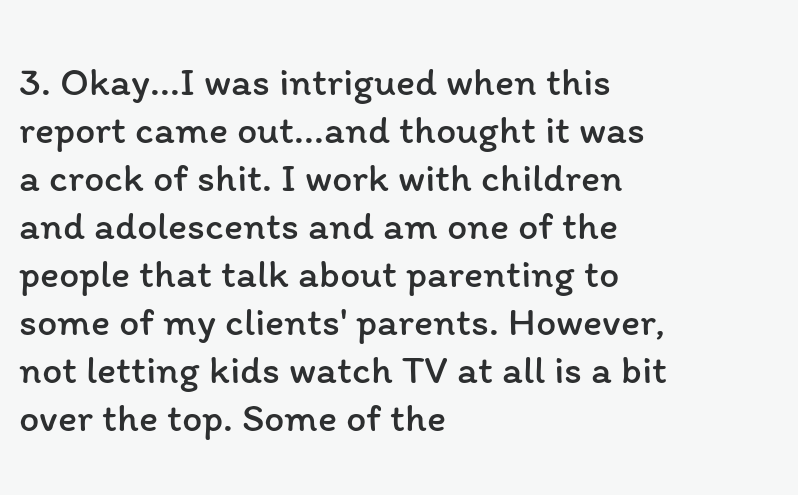3. Okay...I was intrigued when this report came out...and thought it was a crock of shit. I work with children and adolescents and am one of the people that talk about parenting to some of my clients' parents. However, not letting kids watch TV at all is a bit over the top. Some of the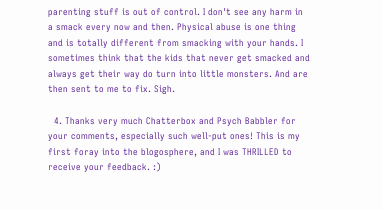parenting stuff is out of control. I don't see any harm in a smack every now and then. Physical abuse is one thing and is totally different from smacking with your hands. I sometimes think that the kids that never get smacked and always get their way do turn into little monsters. And are then sent to me to fix. Sigh.

  4. Thanks very much Chatterbox and Psych Babbler for your comments, especially such well-put ones! This is my first foray into the blogosphere, and I was THRILLED to receive your feedback. :)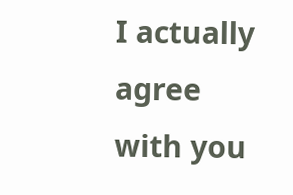I actually agree with you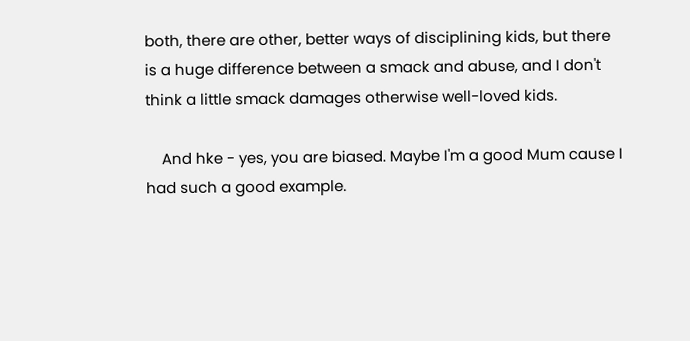both, there are other, better ways of disciplining kids, but there is a huge difference between a smack and abuse, and I don't think a little smack damages otherwise well-loved kids.

    And hke - yes, you are biased. Maybe I'm a good Mum cause I had such a good example.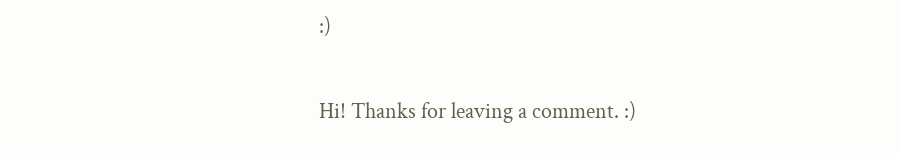:)


Hi! Thanks for leaving a comment. :)